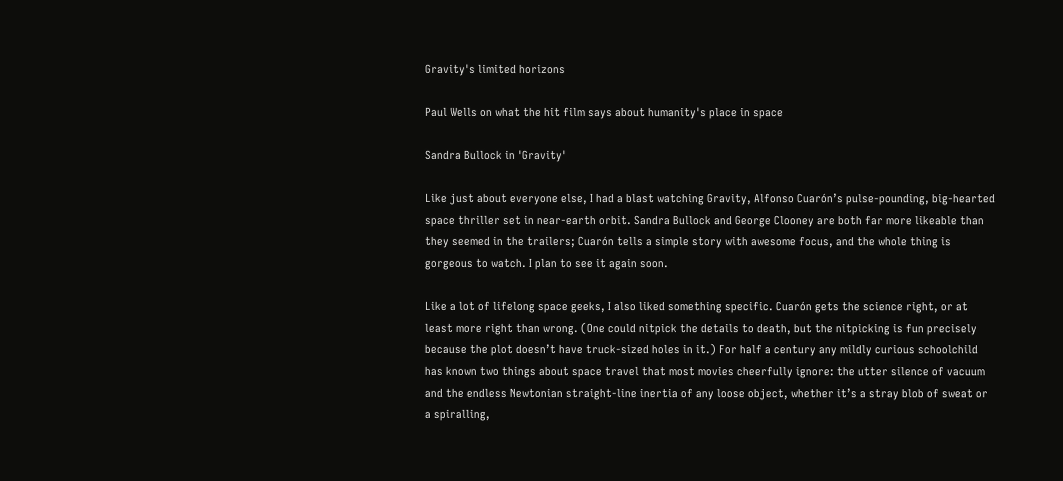Gravity's limited horizons

Paul Wells on what the hit film says about humanity's place in space

Sandra Bullock in 'Gravity'

Like just about everyone else, I had a blast watching Gravity, Alfonso Cuarón’s pulse-pounding, big-hearted space thriller set in near-earth orbit. Sandra Bullock and George Clooney are both far more likeable than they seemed in the trailers; Cuarón tells a simple story with awesome focus, and the whole thing is gorgeous to watch. I plan to see it again soon.

Like a lot of lifelong space geeks, I also liked something specific. Cuarón gets the science right, or at least more right than wrong. (One could nitpick the details to death, but the nitpicking is fun precisely because the plot doesn’t have truck-sized holes in it.) For half a century any mildly curious schoolchild has known two things about space travel that most movies cheerfully ignore: the utter silence of vacuum and the endless Newtonian straight-line inertia of any loose object, whether it’s a stray blob of sweat or a spiralling,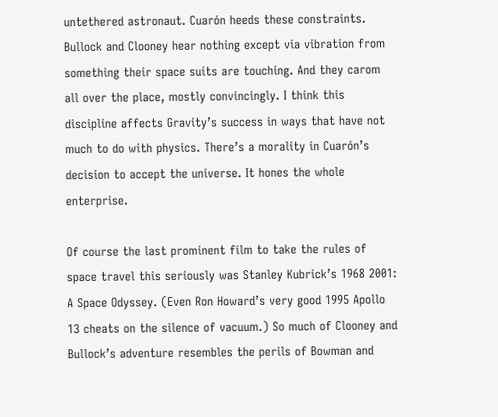untethered astronaut. Cuarón heeds these constraints. Bullock and Clooney hear nothing except via vibration from something their space suits are touching. And they carom all over the place, mostly convincingly. I think this discipline affects Gravity’s success in ways that have not much to do with physics. There’s a morality in Cuarón’s decision to accept the universe. It hones the whole enterprise.

Of course the last prominent film to take the rules of space travel this seriously was Stanley Kubrick’s 1968 2001: A Space Odyssey. (Even Ron Howard’s very good 1995 Apollo 13 cheats on the silence of vacuum.) So much of Clooney and Bullock’s adventure resembles the perils of Bowman and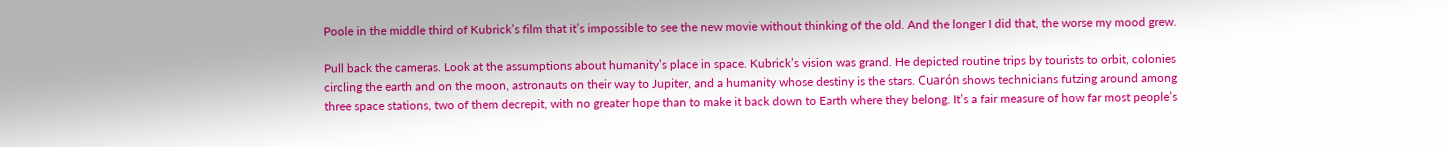Poole in the middle third of Kubrick’s film that it’s impossible to see the new movie without thinking of the old. And the longer I did that, the worse my mood grew.

Pull back the cameras. Look at the assumptions about humanity’s place in space. Kubrick’s vision was grand. He depicted routine trips by tourists to orbit, colonies circling the earth and on the moon, astronauts on their way to Jupiter, and a humanity whose destiny is the stars. Cuarón shows technicians futzing around among three space stations, two of them decrepit, with no greater hope than to make it back down to Earth where they belong. It’s a fair measure of how far most people’s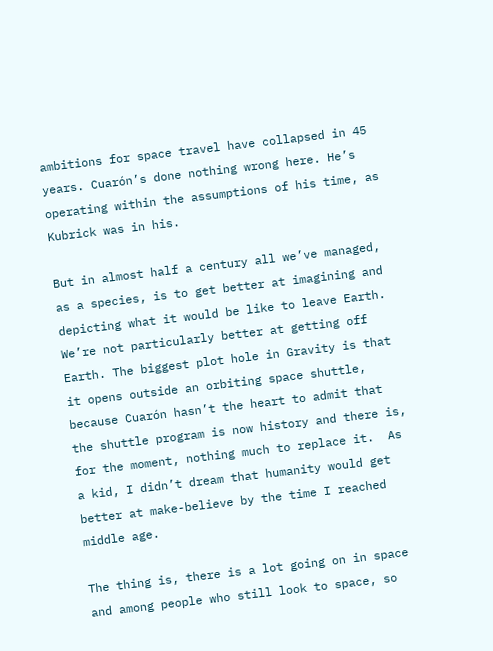ambitions for space travel have collapsed in 45 years. Cuarón’s done nothing wrong here. He’s operating within the assumptions of his time, as Kubrick was in his.

But in almost half a century all we’ve managed, as a species, is to get better at imagining and depicting what it would be like to leave Earth. We’re not particularly better at getting off Earth. The biggest plot hole in Gravity is that it opens outside an orbiting space shuttle, because Cuarón hasn’t the heart to admit that the shuttle program is now history and there is, for the moment, nothing much to replace it.  As a kid, I didn’t dream that humanity would get better at make-believe by the time I reached middle age.

The thing is, there is a lot going on in space and among people who still look to space, so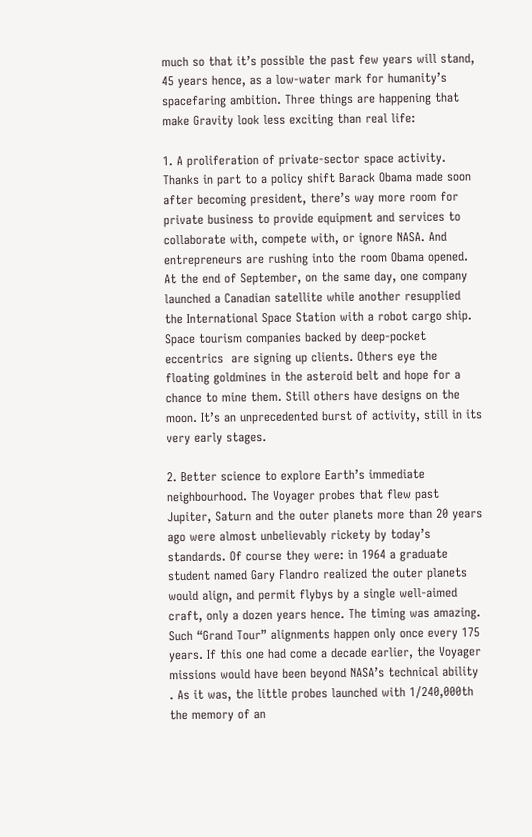much so that it’s possible the past few years will stand, 45 years hence, as a low-water mark for humanity’s spacefaring ambition. Three things are happening that make Gravity look less exciting than real life:

1. A proliferation of private-sector space activity. Thanks in part to a policy shift Barack Obama made soon after becoming president, there’s way more room for private business to provide equipment and services to collaborate with, compete with, or ignore NASA. And entrepreneurs are rushing into the room Obama opened. At the end of September, on the same day, one company launched a Canadian satellite while another resupplied the International Space Station with a robot cargo ship. Space tourism companies backed by deep-pocket eccentrics  are signing up clients. Others eye the floating goldmines in the asteroid belt and hope for a chance to mine them. Still others have designs on the moon. It’s an unprecedented burst of activity, still in its very early stages.

2. Better science to explore Earth’s immediate neighbourhood. The Voyager probes that flew past Jupiter, Saturn and the outer planets more than 20 years ago were almost unbelievably rickety by today’s standards. Of course they were: in 1964 a graduate student named Gary Flandro realized the outer planets would align, and permit flybys by a single well-aimed craft, only a dozen years hence. The timing was amazing. Such “Grand Tour” alignments happen only once every 175 years. If this one had come a decade earlier, the Voyager missions would have been beyond NASA’s technical ability . As it was, the little probes launched with 1/240,000th the memory of an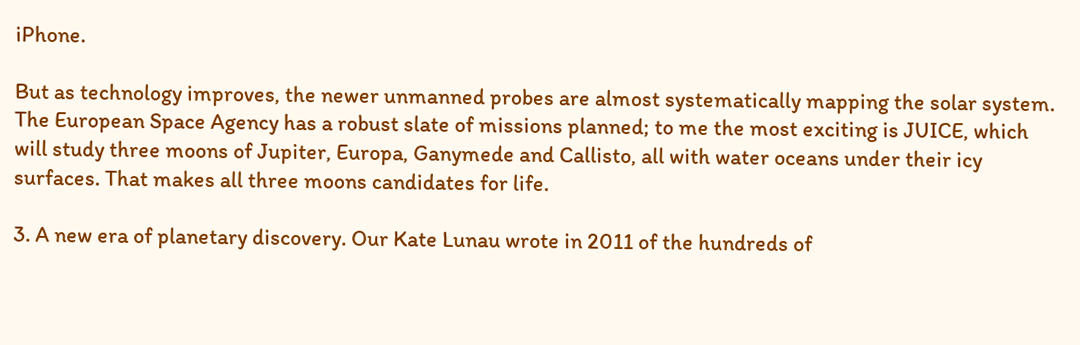iPhone.

But as technology improves, the newer unmanned probes are almost systematically mapping the solar system. The European Space Agency has a robust slate of missions planned; to me the most exciting is JUICE, which will study three moons of Jupiter, Europa, Ganymede and Callisto, all with water oceans under their icy surfaces. That makes all three moons candidates for life.

3. A new era of planetary discovery. Our Kate Lunau wrote in 2011 of the hundreds of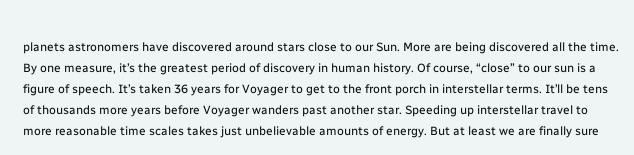planets astronomers have discovered around stars close to our Sun. More are being discovered all the time. By one measure, it’s the greatest period of discovery in human history. Of course, “close” to our sun is a figure of speech. It’s taken 36 years for Voyager to get to the front porch in interstellar terms. It’ll be tens of thousands more years before Voyager wanders past another star. Speeding up interstellar travel to more reasonable time scales takes just unbelievable amounts of energy. But at least we are finally sure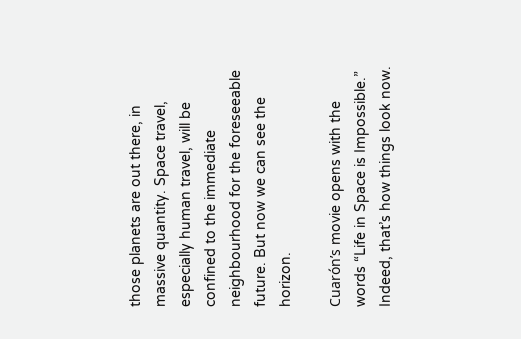those planets are out there, in massive quantity. Space travel, especially human travel, will be confined to the immediate neighbourhood for the foreseeable future. But now we can see the horizon.

Cuarón’s movie opens with the words “Life in Space is Impossible.” Indeed, that’s how things look now.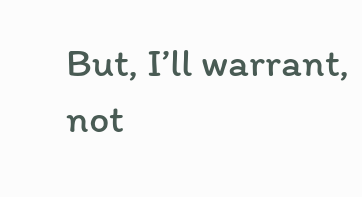But, I’ll warrant, not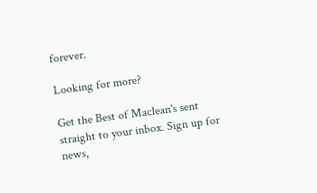forever.

Looking for more?

Get the Best of Maclean's sent straight to your inbox. Sign up for news,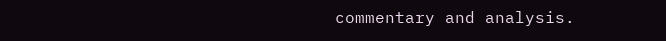commentary and analysis.